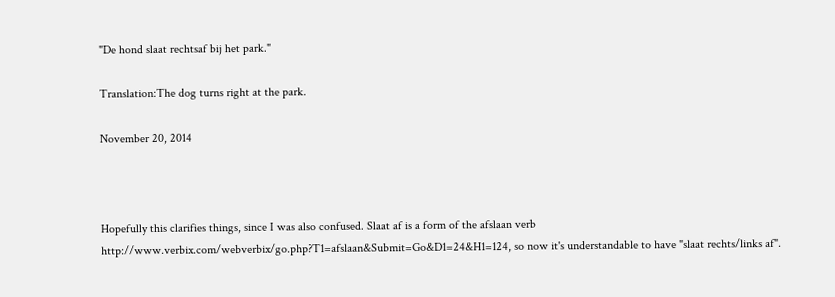"De hond slaat rechtsaf bij het park."

Translation:The dog turns right at the park.

November 20, 2014



Hopefully this clarifies things, since I was also confused. Slaat af is a form of the afslaan verb http://www.verbix.com/webverbix/go.php?T1=afslaan&Submit=Go&D1=24&H1=124, so now it's understandable to have "slaat rechts/links af".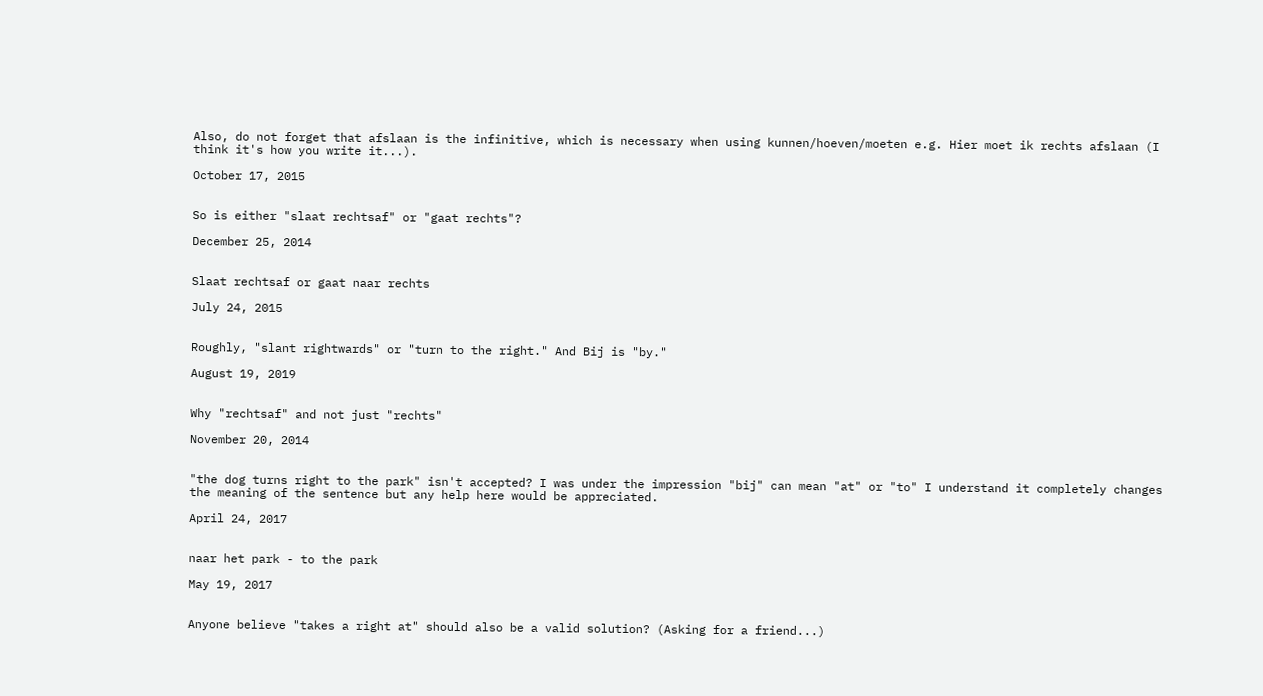Also, do not forget that afslaan is the infinitive, which is necessary when using kunnen/hoeven/moeten e.g. Hier moet ik rechts afslaan (I think it's how you write it...).

October 17, 2015


So is either "slaat rechtsaf" or "gaat rechts"?

December 25, 2014


Slaat rechtsaf or gaat naar rechts

July 24, 2015


Roughly, "slant rightwards" or "turn to the right." And Bij is "by."

August 19, 2019


Why "rechtsaf" and not just "rechts"

November 20, 2014


"the dog turns right to the park" isn't accepted? I was under the impression "bij" can mean "at" or "to" I understand it completely changes the meaning of the sentence but any help here would be appreciated.

April 24, 2017


naar het park - to the park

May 19, 2017


Anyone believe "takes a right at" should also be a valid solution? (Asking for a friend...)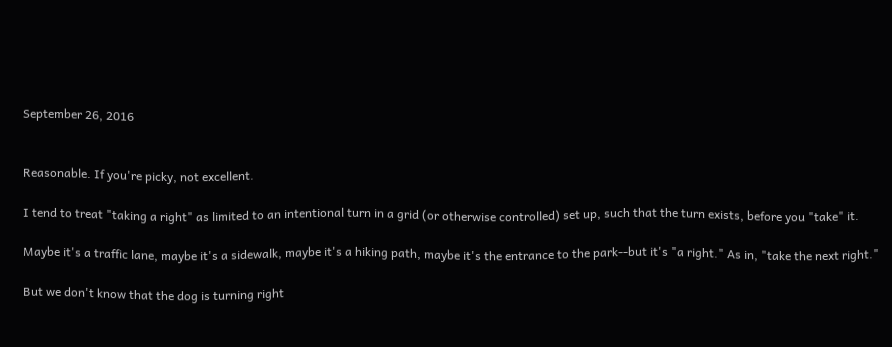September 26, 2016


Reasonable. If you're picky, not excellent.

I tend to treat "taking a right" as limited to an intentional turn in a grid (or otherwise controlled) set up, such that the turn exists, before you "take" it.

Maybe it's a traffic lane, maybe it's a sidewalk, maybe it's a hiking path, maybe it's the entrance to the park--but it's "a right." As in, "take the next right."

But we don't know that the dog is turning right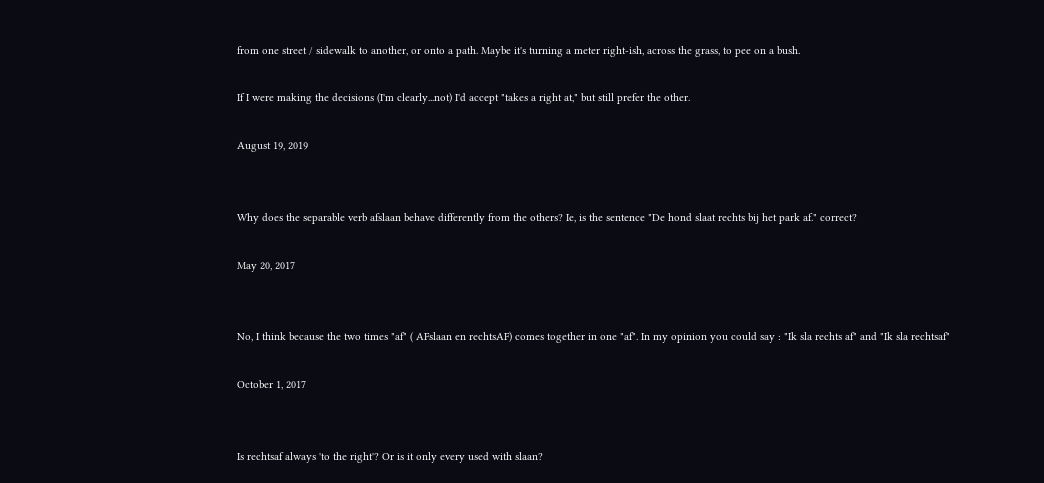from one street / sidewalk to another, or onto a path. Maybe it's turning a meter right-ish, across the grass, to pee on a bush.

If I were making the decisions (I'm clearly...not) I'd accept "takes a right at," but still prefer the other.

August 19, 2019


Why does the separable verb afslaan behave differently from the others? Ie, is the sentence "De hond slaat rechts bij het park af." correct?

May 20, 2017


No, I think because the two times "af" ( AFslaan en rechtsAF) comes together in one "af". In my opinion you could say : "Ik sla rechts af" and "Ik sla rechtsaf"

October 1, 2017


Is rechtsaf always 'to the right'? Or is it only every used with slaan?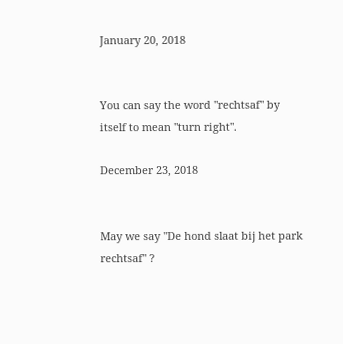January 20, 2018


You can say the word "rechtsaf" by itself to mean "turn right".

December 23, 2018


May we say "De hond slaat bij het park rechtsaf" ?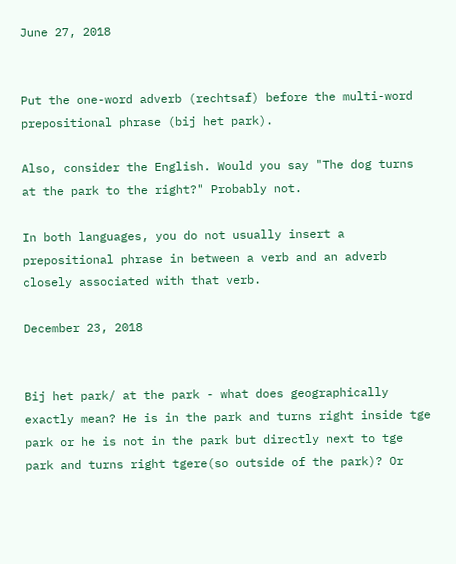June 27, 2018


Put the one-word adverb (rechtsaf) before the multi-word prepositional phrase (bij het park).

Also, consider the English. Would you say "The dog turns at the park to the right?" Probably not.

In both languages, you do not usually insert a prepositional phrase in between a verb and an adverb closely associated with that verb.

December 23, 2018


Bij het park/ at the park - what does geographically exactly mean? He is in the park and turns right inside tge park or he is not in the park but directly next to tge park and turns right tgere(so outside of the park)? Or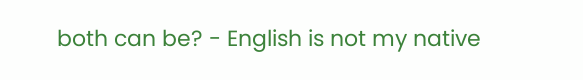both can be? - English is not my native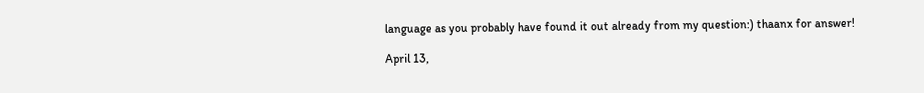language as you probably have found it out already from my question:) thaanx for answer!

April 13,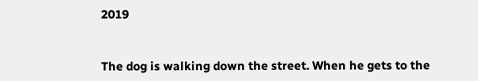2019


The dog is walking down the street. When he gets to the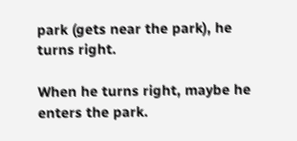park (gets near the park), he turns right.

When he turns right, maybe he enters the park.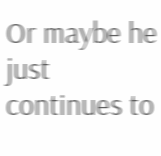Or maybe he just continues to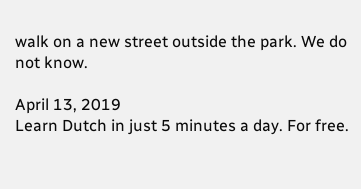walk on a new street outside the park. We do not know.

April 13, 2019
Learn Dutch in just 5 minutes a day. For free.